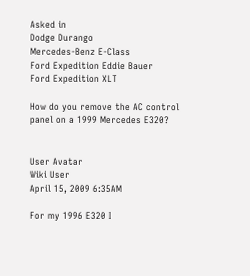Asked in
Dodge Durango
Mercedes-Benz E-Class
Ford Expedition Eddie Bauer
Ford Expedition XLT

How do you remove the AC control panel on a 1999 Mercedes E320?


User Avatar
Wiki User
April 15, 2009 6:35AM

For my 1996 E320 I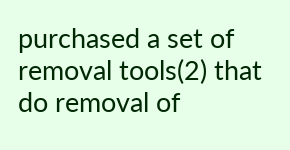purchased a set of removal tools(2) that do removal of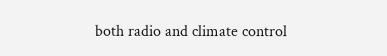both radio and climate control